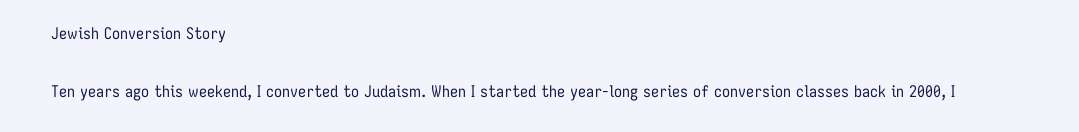Jewish Conversion Story

Ten years ago this weekend, I converted to Judaism. When I started the year-long series of conversion classes back in 2000, I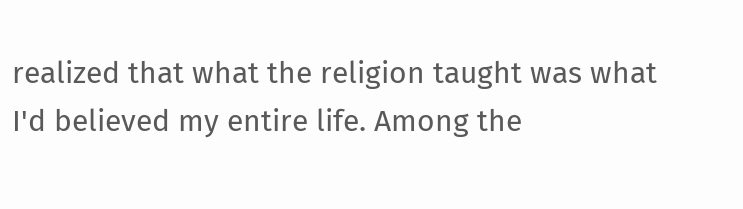realized that what the religion taught was what I'd believed my entire life. Among the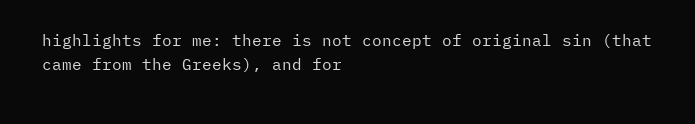highlights for me: there is not concept of original sin (that came from the Greeks), and for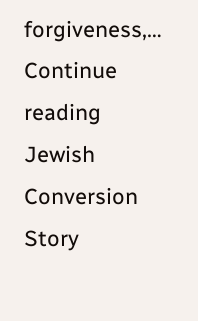forgiveness,… Continue reading Jewish Conversion Story